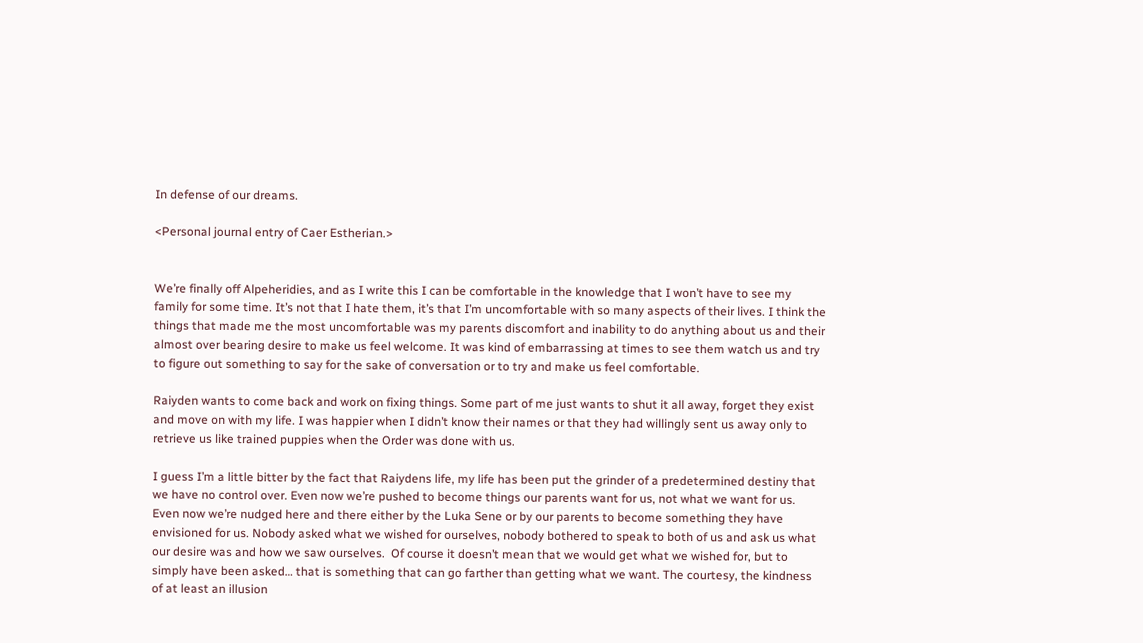In defense of our dreams.

<Personal journal entry of Caer Estherian.>


We’re finally off Alpeheridies, and as I write this I can be comfortable in the knowledge that I won’t have to see my family for some time. It’s not that I hate them, it’s that I’m uncomfortable with so many aspects of their lives. I think the things that made me the most uncomfortable was my parents discomfort and inability to do anything about us and their almost over bearing desire to make us feel welcome. It was kind of embarrassing at times to see them watch us and try to figure out something to say for the sake of conversation or to try and make us feel comfortable.

Raiyden wants to come back and work on fixing things. Some part of me just wants to shut it all away, forget they exist and move on with my life. I was happier when I didn’t know their names or that they had willingly sent us away only to retrieve us like trained puppies when the Order was done with us.

I guess I’m a little bitter by the fact that Raiydens life, my life has been put the grinder of a predetermined destiny that we have no control over. Even now we’re pushed to become things our parents want for us, not what we want for us. Even now we’re nudged here and there either by the Luka Sene or by our parents to become something they have envisioned for us. Nobody asked what we wished for ourselves, nobody bothered to speak to both of us and ask us what our desire was and how we saw ourselves.  Of course it doesn’t mean that we would get what we wished for, but to simply have been asked… that is something that can go farther than getting what we want. The courtesy, the kindness of at least an illusion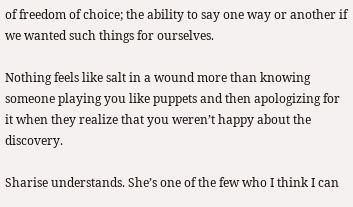of freedom of choice; the ability to say one way or another if we wanted such things for ourselves.

Nothing feels like salt in a wound more than knowing someone playing you like puppets and then apologizing for it when they realize that you weren’t happy about the discovery.

Sharise understands. She’s one of the few who I think I can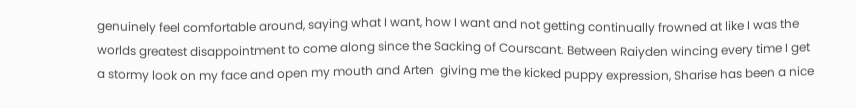genuinely feel comfortable around, saying what I want, how I want and not getting continually frowned at like I was the worlds greatest disappointment to come along since the Sacking of Courscant. Between Raiyden wincing every time I get a stormy look on my face and open my mouth and Arten  giving me the kicked puppy expression, Sharise has been a nice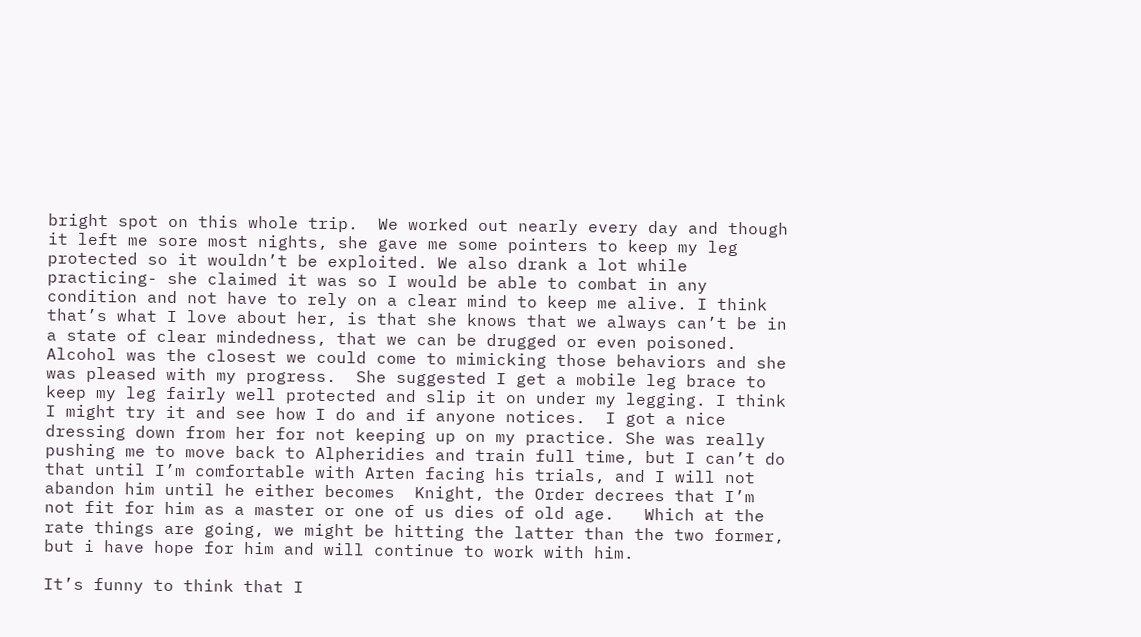bright spot on this whole trip.  We worked out nearly every day and though it left me sore most nights, she gave me some pointers to keep my leg protected so it wouldn’t be exploited. We also drank a lot while practicing- she claimed it was so I would be able to combat in any condition and not have to rely on a clear mind to keep me alive. I think that’s what I love about her, is that she knows that we always can’t be in a state of clear mindedness, that we can be drugged or even poisoned. Alcohol was the closest we could come to mimicking those behaviors and she was pleased with my progress.  She suggested I get a mobile leg brace to keep my leg fairly well protected and slip it on under my legging. I think I might try it and see how I do and if anyone notices.  I got a nice dressing down from her for not keeping up on my practice. She was really pushing me to move back to Alpheridies and train full time, but I can’t do that until I’m comfortable with Arten facing his trials, and I will not abandon him until he either becomes  Knight, the Order decrees that I’m not fit for him as a master or one of us dies of old age.   Which at the rate things are going, we might be hitting the latter than the two former, but i have hope for him and will continue to work with him.

It’s funny to think that I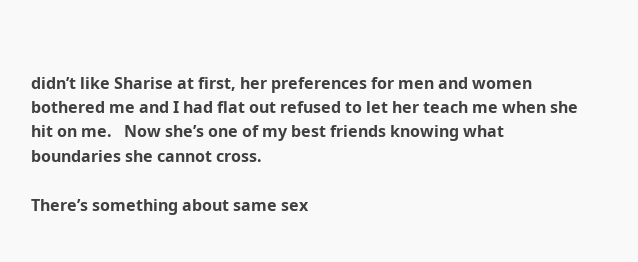didn’t like Sharise at first, her preferences for men and women bothered me and I had flat out refused to let her teach me when she hit on me.   Now she’s one of my best friends knowing what boundaries she cannot cross.

There’s something about same sex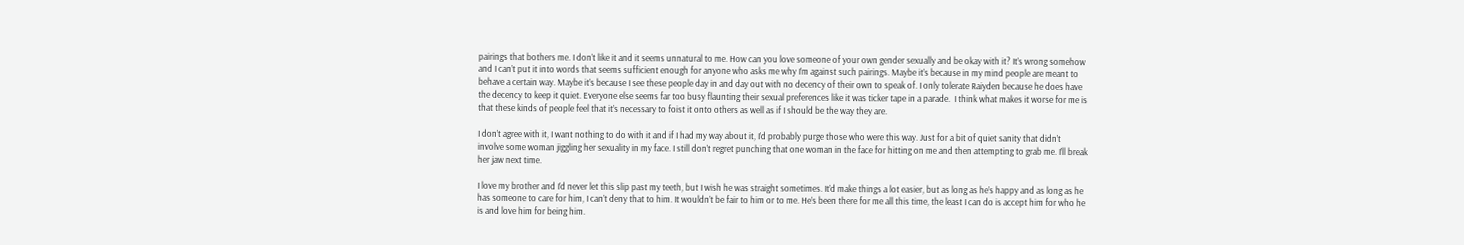pairings that bothers me. I don’t like it and it seems unnatural to me. How can you love someone of your own gender sexually and be okay with it? It’s wrong somehow and I can’t put it into words that seems sufficient enough for anyone who asks me why I’m against such pairings. Maybe it’s because in my mind people are meant to behave a certain way. Maybe it’s because I see these people day in and day out with no decency of their own to speak of. I only tolerate Raiyden because he does have the decency to keep it quiet. Everyone else seems far too busy flaunting their sexual preferences like it was ticker tape in a parade.  I think what makes it worse for me is that these kinds of people feel that it’s necessary to foist it onto others as well as if I should be the way they are.

I don’t agree with it, I want nothing to do with it and if I had my way about it, I’d probably purge those who were this way. Just for a bit of quiet sanity that didn’t involve some woman jiggling her sexuality in my face. I still don’t regret punching that one woman in the face for hitting on me and then attempting to grab me. I’ll break her jaw next time.

I love my brother and I’d never let this slip past my teeth, but I wish he was straight sometimes. It’d make things a lot easier, but as long as he’s happy and as long as he has someone to care for him, I can’t deny that to him. It wouldn’t be fair to him or to me. He’s been there for me all this time, the least I can do is accept him for who he is and love him for being him.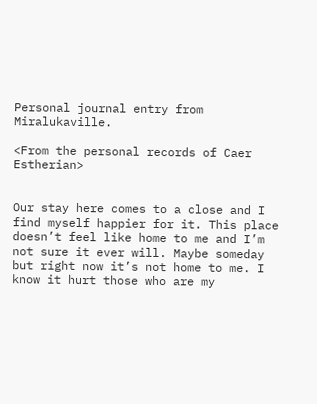Personal journal entry from Miralukaville.

<From the personal records of Caer Estherian>


Our stay here comes to a close and I find myself happier for it. This place doesn’t feel like home to me and I’m not sure it ever will. Maybe someday but right now it’s not home to me. I know it hurt those who are my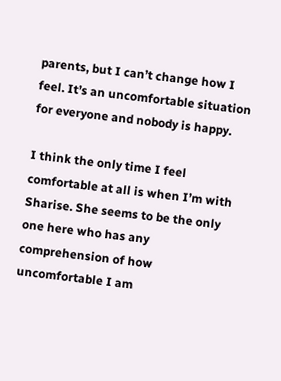parents, but I can’t change how I feel. It’s an uncomfortable situation for everyone and nobody is happy.

I think the only time I feel comfortable at all is when I’m with Sharise. She seems to be the only one here who has any comprehension of how uncomfortable I am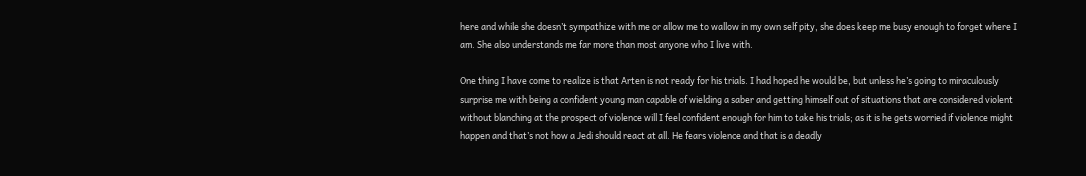here and while she doesn’t sympathize with me or allow me to wallow in my own self pity, she does keep me busy enough to forget where I am. She also understands me far more than most anyone who I live with.

One thing I have come to realize is that Arten is not ready for his trials. I had hoped he would be, but unless he’s going to miraculously surprise me with being a confident young man capable of wielding a saber and getting himself out of situations that are considered violent without blanching at the prospect of violence will I feel confident enough for him to take his trials; as it is he gets worried if violence might happen and that’s not how a Jedi should react at all. He fears violence and that is a deadly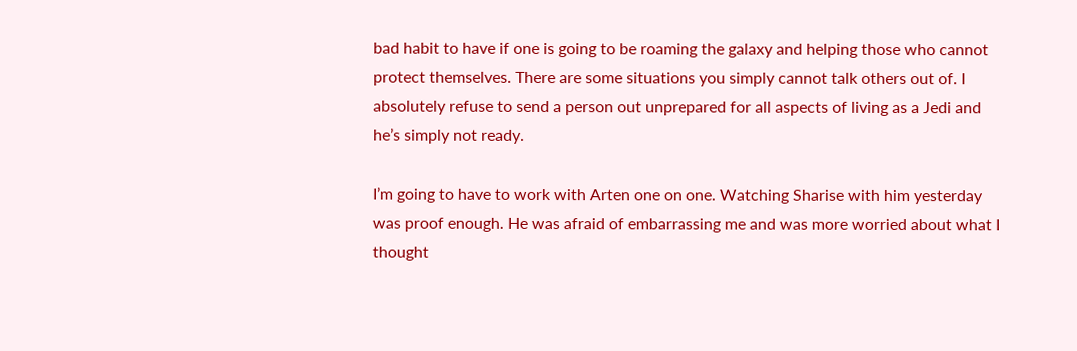bad habit to have if one is going to be roaming the galaxy and helping those who cannot protect themselves. There are some situations you simply cannot talk others out of. I absolutely refuse to send a person out unprepared for all aspects of living as a Jedi and he’s simply not ready.

I’m going to have to work with Arten one on one. Watching Sharise with him yesterday was proof enough. He was afraid of embarrassing me and was more worried about what I thought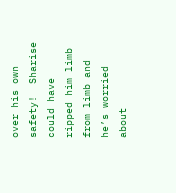over his own safety!  Sharise could have ripped him limb from limb and he’s worried about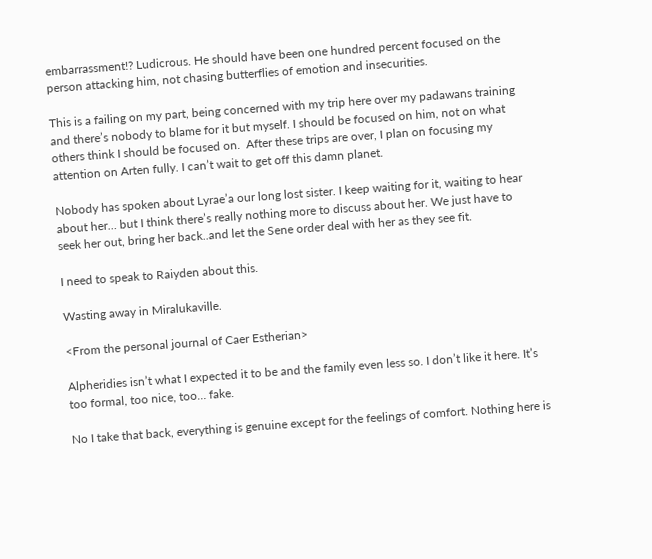embarrassment!? Ludicrous. He should have been one hundred percent focused on the person attacking him, not chasing butterflies of emotion and insecurities.

This is a failing on my part, being concerned with my trip here over my padawans training and there’s nobody to blame for it but myself. I should be focused on him, not on what others think I should be focused on.  After these trips are over, I plan on focusing my attention on Arten fully. I can’t wait to get off this damn planet.

Nobody has spoken about Lyrae’a our long lost sister. I keep waiting for it, waiting to hear about her… but I think there’s really nothing more to discuss about her. We just have to seek her out, bring her back..and let the Sene order deal with her as they see fit.

I need to speak to Raiyden about this.

Wasting away in Miralukaville.

<From the personal journal of Caer Estherian>

Alpheridies isn’t what I expected it to be and the family even less so. I don’t like it here. It’s too formal, too nice, too… fake.

No I take that back, everything is genuine except for the feelings of comfort. Nothing here is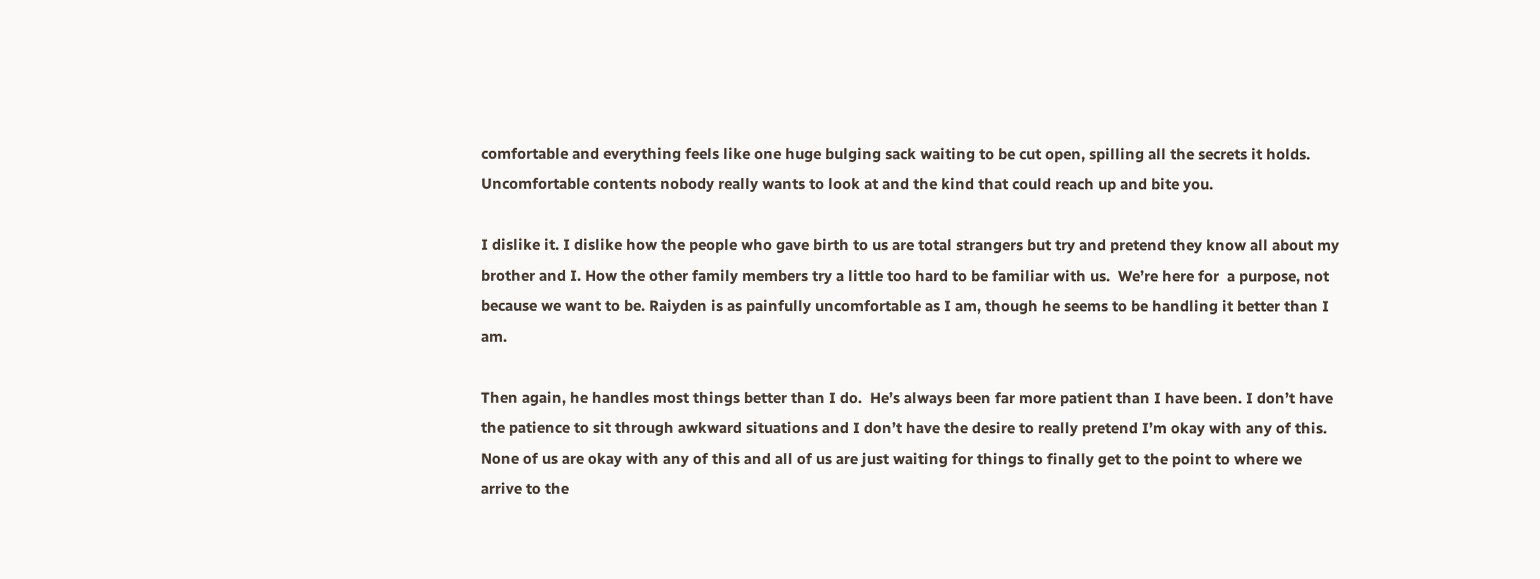comfortable and everything feels like one huge bulging sack waiting to be cut open, spilling all the secrets it holds. Uncomfortable contents nobody really wants to look at and the kind that could reach up and bite you.

I dislike it. I dislike how the people who gave birth to us are total strangers but try and pretend they know all about my brother and I. How the other family members try a little too hard to be familiar with us.  We’re here for  a purpose, not because we want to be. Raiyden is as painfully uncomfortable as I am, though he seems to be handling it better than I am.

Then again, he handles most things better than I do.  He’s always been far more patient than I have been. I don’t have the patience to sit through awkward situations and I don’t have the desire to really pretend I’m okay with any of this. None of us are okay with any of this and all of us are just waiting for things to finally get to the point to where we arrive to the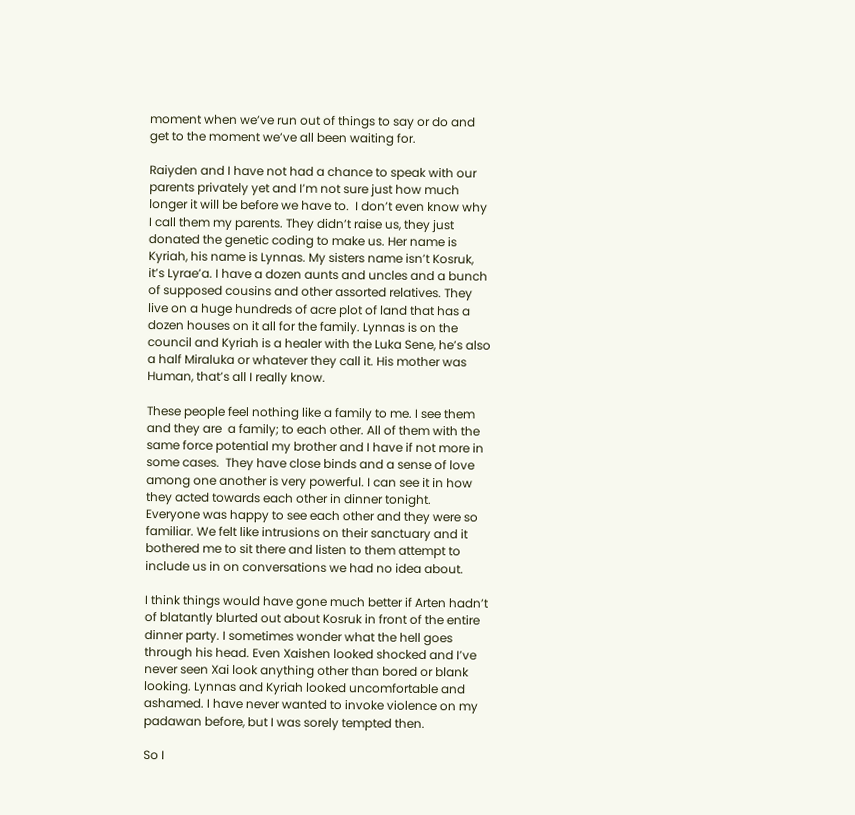moment when we’ve run out of things to say or do and get to the moment we’ve all been waiting for.

Raiyden and I have not had a chance to speak with our parents privately yet and I’m not sure just how much longer it will be before we have to.  I don’t even know why I call them my parents. They didn’t raise us, they just donated the genetic coding to make us. Her name is Kyriah, his name is Lynnas. My sisters name isn’t Kosruk, it’s Lyrae’a. I have a dozen aunts and uncles and a bunch of supposed cousins and other assorted relatives. They live on a huge hundreds of acre plot of land that has a dozen houses on it all for the family. Lynnas is on the council and Kyriah is a healer with the Luka Sene, he’s also a half Miraluka or whatever they call it. His mother was Human, that’s all I really know.

These people feel nothing like a family to me. I see them and they are  a family; to each other. All of them with the same force potential my brother and I have if not more in some cases.  They have close binds and a sense of love among one another is very powerful. I can see it in how they acted towards each other in dinner tonight.  Everyone was happy to see each other and they were so familiar. We felt like intrusions on their sanctuary and it bothered me to sit there and listen to them attempt to include us in on conversations we had no idea about.

I think things would have gone much better if Arten hadn’t of blatantly blurted out about Kosruk in front of the entire dinner party. I sometimes wonder what the hell goes through his head. Even Xaishen looked shocked and I’ve never seen Xai look anything other than bored or blank looking. Lynnas and Kyriah looked uncomfortable and ashamed. I have never wanted to invoke violence on my padawan before, but I was sorely tempted then.

So I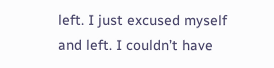left. I just excused myself and left. I couldn’t have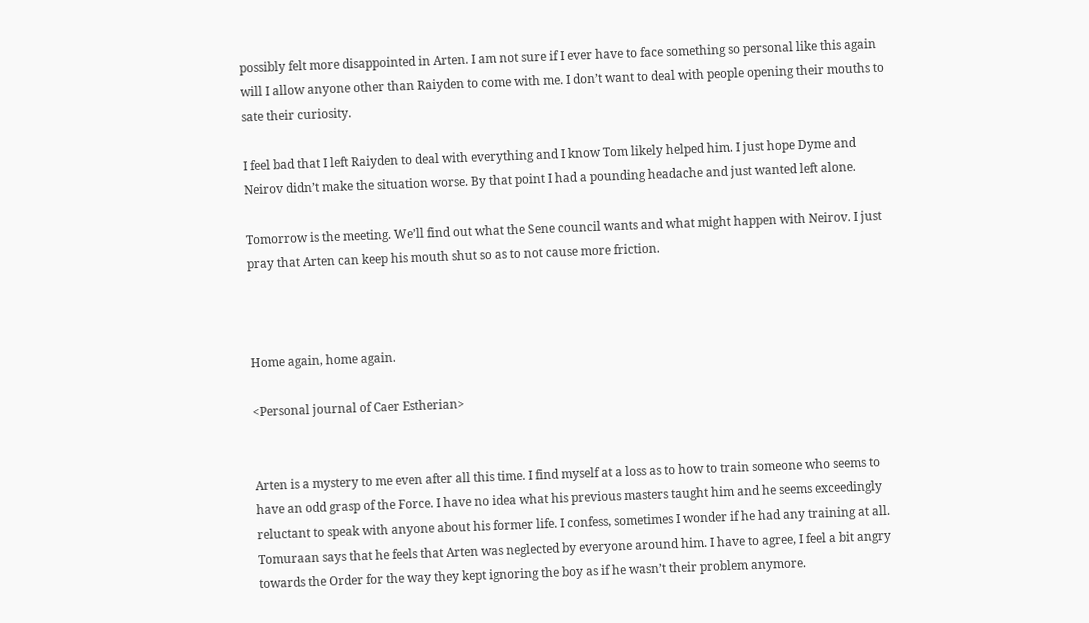possibly felt more disappointed in Arten. I am not sure if I ever have to face something so personal like this again will I allow anyone other than Raiyden to come with me. I don’t want to deal with people opening their mouths to sate their curiosity.

I feel bad that I left Raiyden to deal with everything and I know Tom likely helped him. I just hope Dyme and Neirov didn’t make the situation worse. By that point I had a pounding headache and just wanted left alone.

Tomorrow is the meeting. We’ll find out what the Sene council wants and what might happen with Neirov. I just pray that Arten can keep his mouth shut so as to not cause more friction.



Home again, home again.

<Personal journal of Caer Estherian>


Arten is a mystery to me even after all this time. I find myself at a loss as to how to train someone who seems to  have an odd grasp of the Force. I have no idea what his previous masters taught him and he seems exceedingly reluctant to speak with anyone about his former life. I confess, sometimes I wonder if he had any training at all. Tomuraan says that he feels that Arten was neglected by everyone around him. I have to agree, I feel a bit angry towards the Order for the way they kept ignoring the boy as if he wasn’t their problem anymore.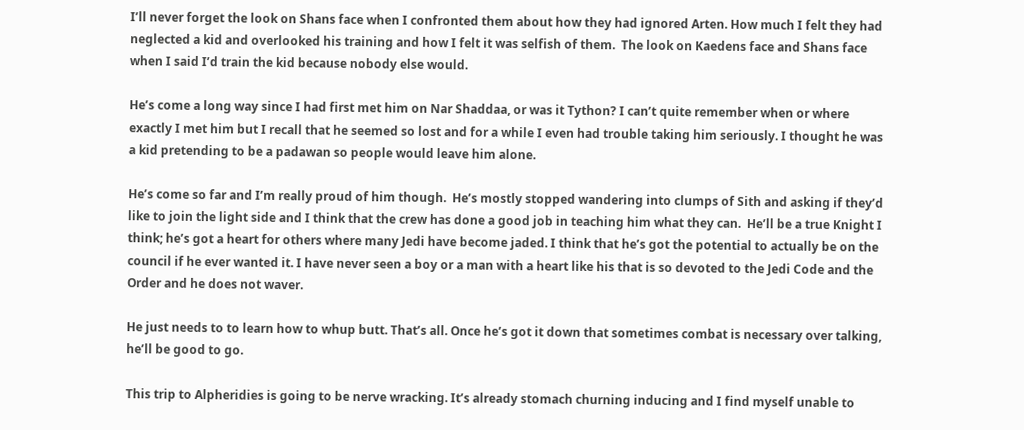I’ll never forget the look on Shans face when I confronted them about how they had ignored Arten. How much I felt they had neglected a kid and overlooked his training and how I felt it was selfish of them.  The look on Kaedens face and Shans face when I said I’d train the kid because nobody else would.

He’s come a long way since I had first met him on Nar Shaddaa, or was it Tython? I can’t quite remember when or where exactly I met him but I recall that he seemed so lost and for a while I even had trouble taking him seriously. I thought he was a kid pretending to be a padawan so people would leave him alone.

He’s come so far and I’m really proud of him though.  He’s mostly stopped wandering into clumps of Sith and asking if they’d like to join the light side and I think that the crew has done a good job in teaching him what they can.  He’ll be a true Knight I think; he’s got a heart for others where many Jedi have become jaded. I think that he’s got the potential to actually be on the council if he ever wanted it. I have never seen a boy or a man with a heart like his that is so devoted to the Jedi Code and the Order and he does not waver.

He just needs to to learn how to whup butt. That’s all. Once he’s got it down that sometimes combat is necessary over talking, he’ll be good to go.

This trip to Alpheridies is going to be nerve wracking. It’s already stomach churning inducing and I find myself unable to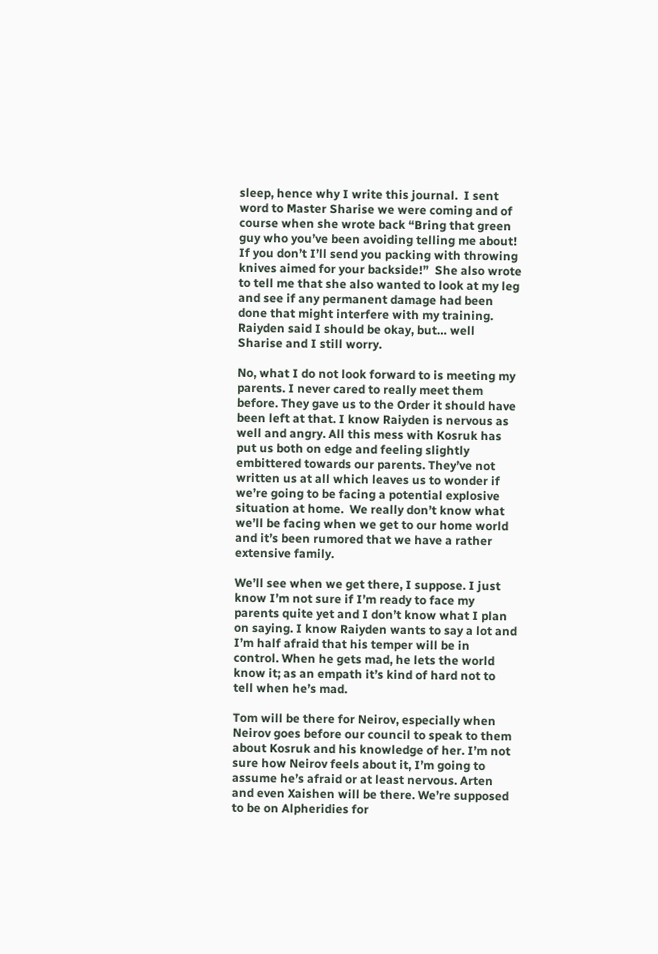sleep, hence why I write this journal.  I sent word to Master Sharise we were coming and of course when she wrote back “Bring that green guy who you’ve been avoiding telling me about! If you don’t I’ll send you packing with throwing knives aimed for your backside!”  She also wrote to tell me that she also wanted to look at my leg and see if any permanent damage had been done that might interfere with my training.  Raiyden said I should be okay, but… well Sharise and I still worry.

No, what I do not look forward to is meeting my parents. I never cared to really meet them before. They gave us to the Order it should have been left at that. I know Raiyden is nervous as well and angry. All this mess with Kosruk has put us both on edge and feeling slightly embittered towards our parents. They’ve not written us at all which leaves us to wonder if we’re going to be facing a potential explosive situation at home.  We really don’t know what we’ll be facing when we get to our home world and it’s been rumored that we have a rather extensive family.

We’ll see when we get there, I suppose. I just know I’m not sure if I’m ready to face my parents quite yet and I don’t know what I plan on saying. I know Raiyden wants to say a lot and I’m half afraid that his temper will be in control. When he gets mad, he lets the world know it; as an empath it’s kind of hard not to tell when he’s mad.

Tom will be there for Neirov, especially when Neirov goes before our council to speak to them about Kosruk and his knowledge of her. I’m not sure how Neirov feels about it, I’m going to assume he’s afraid or at least nervous. Arten and even Xaishen will be there. We’re supposed to be on Alpheridies for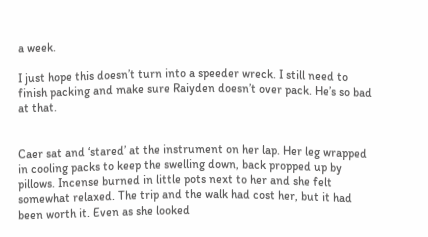a week.

I just hope this doesn’t turn into a speeder wreck. I still need to finish packing and make sure Raiyden doesn’t over pack. He’s so bad at that.


Caer sat and ‘stared’ at the instrument on her lap. Her leg wrapped in cooling packs to keep the swelling down, back propped up by pillows. Incense burned in little pots next to her and she felt somewhat relaxed. The trip and the walk had cost her, but it had been worth it. Even as she looked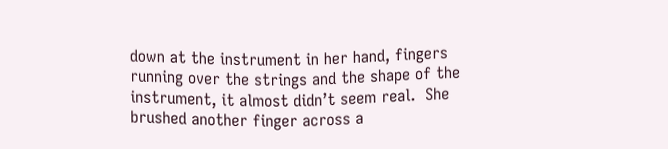down at the instrument in her hand, fingers running over the strings and the shape of the instrument, it almost didn’t seem real.  She brushed another finger across a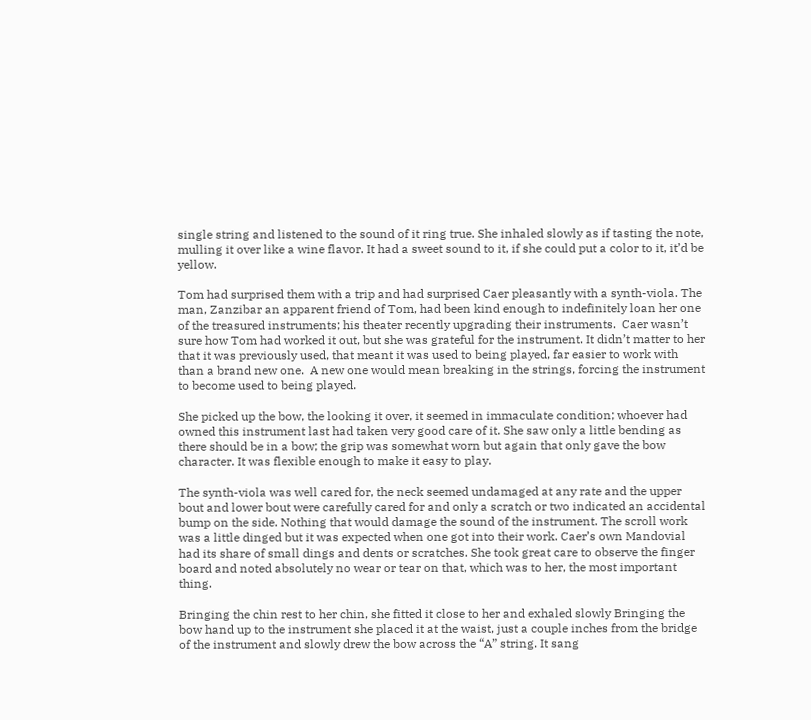single string and listened to the sound of it ring true. She inhaled slowly as if tasting the note, mulling it over like a wine flavor. It had a sweet sound to it, if she could put a color to it, it’d be yellow.

Tom had surprised them with a trip and had surprised Caer pleasantly with a synth-viola. The man, Zanzibar an apparent friend of Tom, had been kind enough to indefinitely loan her one of the treasured instruments; his theater recently upgrading their instruments.  Caer wasn’t sure how Tom had worked it out, but she was grateful for the instrument. It didn’t matter to her that it was previously used, that meant it was used to being played, far easier to work with than a brand new one.  A new one would mean breaking in the strings, forcing the instrument to become used to being played.

She picked up the bow, the looking it over, it seemed in immaculate condition; whoever had owned this instrument last had taken very good care of it. She saw only a little bending as there should be in a bow; the grip was somewhat worn but again that only gave the bow character. It was flexible enough to make it easy to play.

The synth-viola was well cared for, the neck seemed undamaged at any rate and the upper bout and lower bout were carefully cared for and only a scratch or two indicated an accidental bump on the side. Nothing that would damage the sound of the instrument. The scroll work was a little dinged but it was expected when one got into their work. Caer’s own Mandovial had its share of small dings and dents or scratches. She took great care to observe the finger board and noted absolutely no wear or tear on that, which was to her, the most important thing.

Bringing the chin rest to her chin, she fitted it close to her and exhaled slowly Bringing the bow hand up to the instrument she placed it at the waist, just a couple inches from the bridge of the instrument and slowly drew the bow across the “A” string. It sang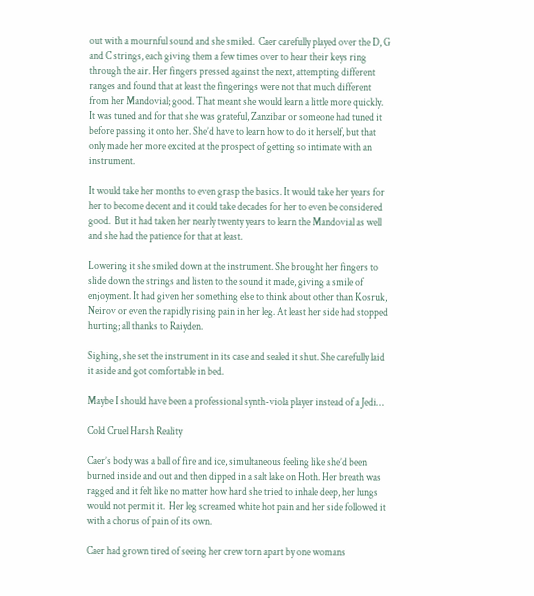out with a mournful sound and she smiled.  Caer carefully played over the D, G and C strings, each giving them a few times over to hear their keys ring through the air. Her fingers pressed against the next, attempting different ranges and found that at least the fingerings were not that much different from her Mandovial; good. That meant she would learn a little more quickly.  It was tuned and for that she was grateful, Zanzibar or someone had tuned it before passing it onto her. She’d have to learn how to do it herself, but that only made her more excited at the prospect of getting so intimate with an instrument.

It would take her months to even grasp the basics. It would take her years for her to become decent and it could take decades for her to even be considered good.  But it had taken her nearly twenty years to learn the Mandovial as well and she had the patience for that at least.

Lowering it she smiled down at the instrument. She brought her fingers to slide down the strings and listen to the sound it made, giving a smile of enjoyment. It had given her something else to think about other than Kosruk, Neirov or even the rapidly rising pain in her leg. At least her side had stopped hurting; all thanks to Raiyden.

Sighing, she set the instrument in its case and sealed it shut. She carefully laid it aside and got comfortable in bed.

Maybe I should have been a professional synth-viola player instead of a Jedi…

Cold Cruel Harsh Reality

Caer’s body was a ball of fire and ice, simultaneous feeling like she’d been burned inside and out and then dipped in a salt lake on Hoth. Her breath was ragged and it felt like no matter how hard she tried to inhale deep, her lungs would not permit it.  Her leg screamed white hot pain and her side followed it with a chorus of pain of its own.

Caer had grown tired of seeing her crew torn apart by one womans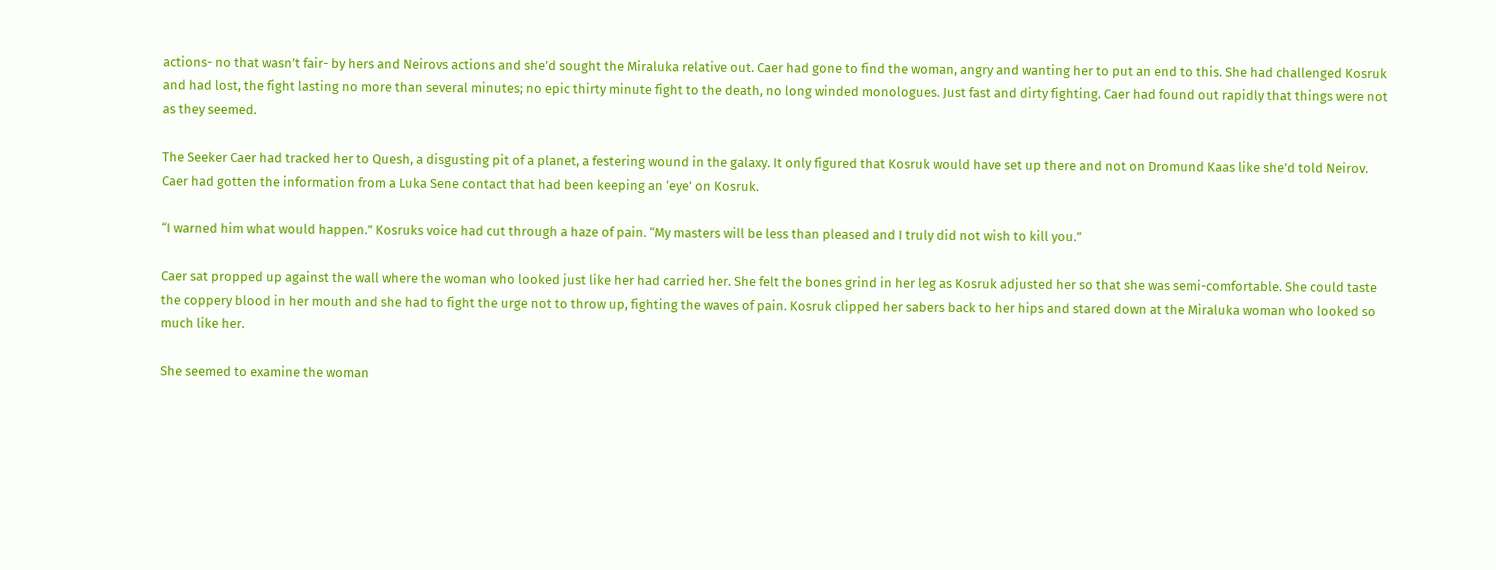actions- no that wasn’t fair- by hers and Neirovs actions and she’d sought the Miraluka relative out. Caer had gone to find the woman, angry and wanting her to put an end to this. She had challenged Kosruk and had lost, the fight lasting no more than several minutes; no epic thirty minute fight to the death, no long winded monologues. Just fast and dirty fighting. Caer had found out rapidly that things were not as they seemed.

The Seeker Caer had tracked her to Quesh, a disgusting pit of a planet, a festering wound in the galaxy. It only figured that Kosruk would have set up there and not on Dromund Kaas like she’d told Neirov.   Caer had gotten the information from a Luka Sene contact that had been keeping an ‘eye’ on Kosruk.

“I warned him what would happen.” Kosruks voice had cut through a haze of pain. “My masters will be less than pleased and I truly did not wish to kill you.”

Caer sat propped up against the wall where the woman who looked just like her had carried her. She felt the bones grind in her leg as Kosruk adjusted her so that she was semi-comfortable. She could taste the coppery blood in her mouth and she had to fight the urge not to throw up, fighting the waves of pain. Kosruk clipped her sabers back to her hips and stared down at the Miraluka woman who looked so much like her.

She seemed to examine the woman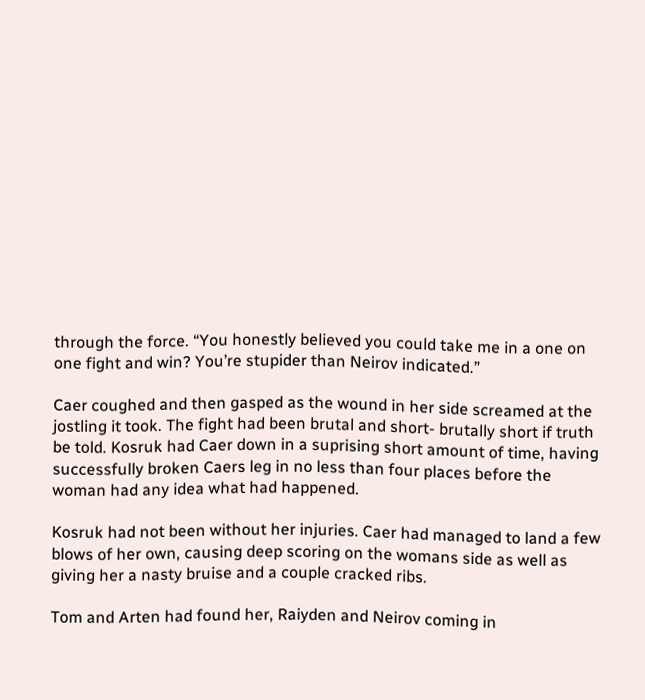through the force. “You honestly believed you could take me in a one on one fight and win? You’re stupider than Neirov indicated.”

Caer coughed and then gasped as the wound in her side screamed at the jostling it took. The fight had been brutal and short- brutally short if truth be told. Kosruk had Caer down in a suprising short amount of time, having successfully broken Caers leg in no less than four places before the woman had any idea what had happened.

Kosruk had not been without her injuries. Caer had managed to land a few blows of her own, causing deep scoring on the womans side as well as giving her a nasty bruise and a couple cracked ribs.

Tom and Arten had found her, Raiyden and Neirov coming in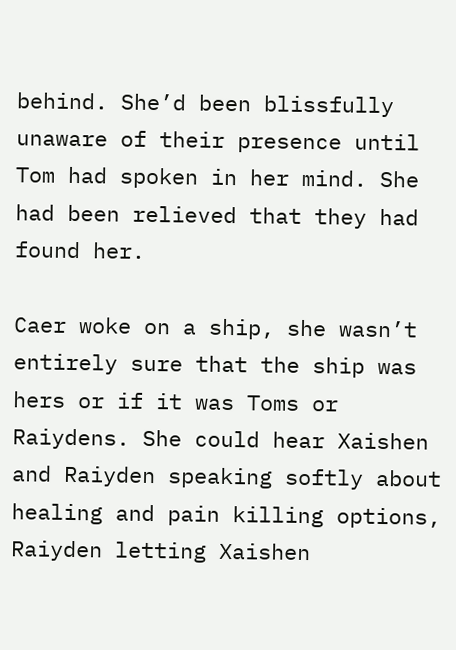behind. She’d been blissfully unaware of their presence until Tom had spoken in her mind. She had been relieved that they had found her.

Caer woke on a ship, she wasn’t entirely sure that the ship was hers or if it was Toms or Raiydens. She could hear Xaishen and Raiyden speaking softly about healing and pain killing options, Raiyden letting Xaishen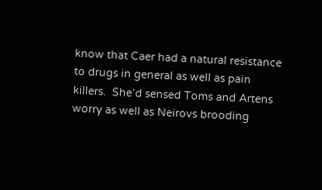know that Caer had a natural resistance to drugs in general as well as pain killers.  She’d sensed Toms and Artens worry as well as Neirovs brooding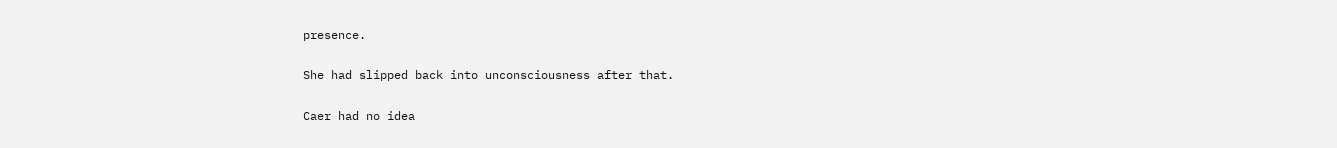presence.

She had slipped back into unconsciousness after that.

Caer had no idea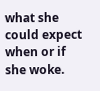what she could expect when or if she woke.